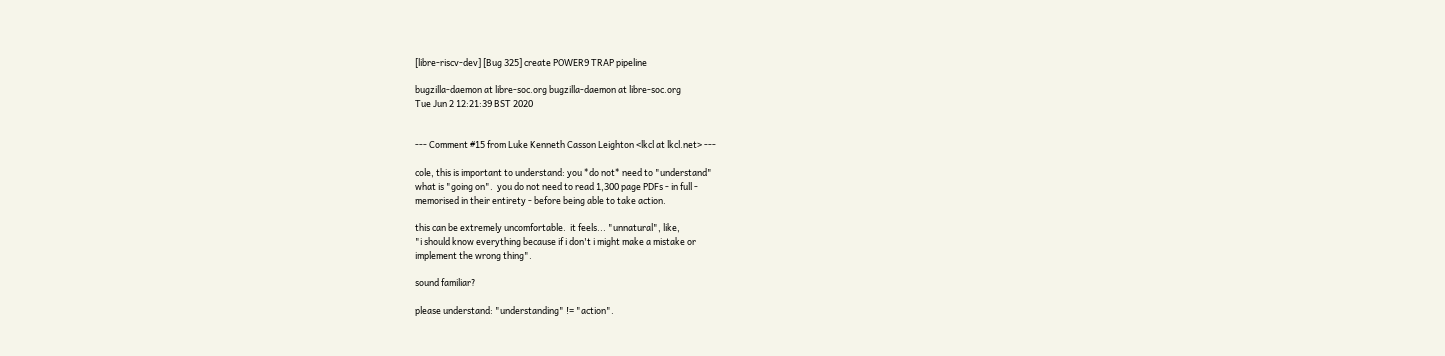[libre-riscv-dev] [Bug 325] create POWER9 TRAP pipeline

bugzilla-daemon at libre-soc.org bugzilla-daemon at libre-soc.org
Tue Jun 2 12:21:39 BST 2020


--- Comment #15 from Luke Kenneth Casson Leighton <lkcl at lkcl.net> ---

cole, this is important to understand: you *do not* need to "understand"
what is "going on".  you do not need to read 1,300 page PDFs - in full -
memorised in their entirety - before being able to take action.

this can be extremely uncomfortable.  it feels... "unnatural", like,
"i should know everything because if i don't i might make a mistake or
implement the wrong thing".

sound familiar?

please understand: "understanding" != "action".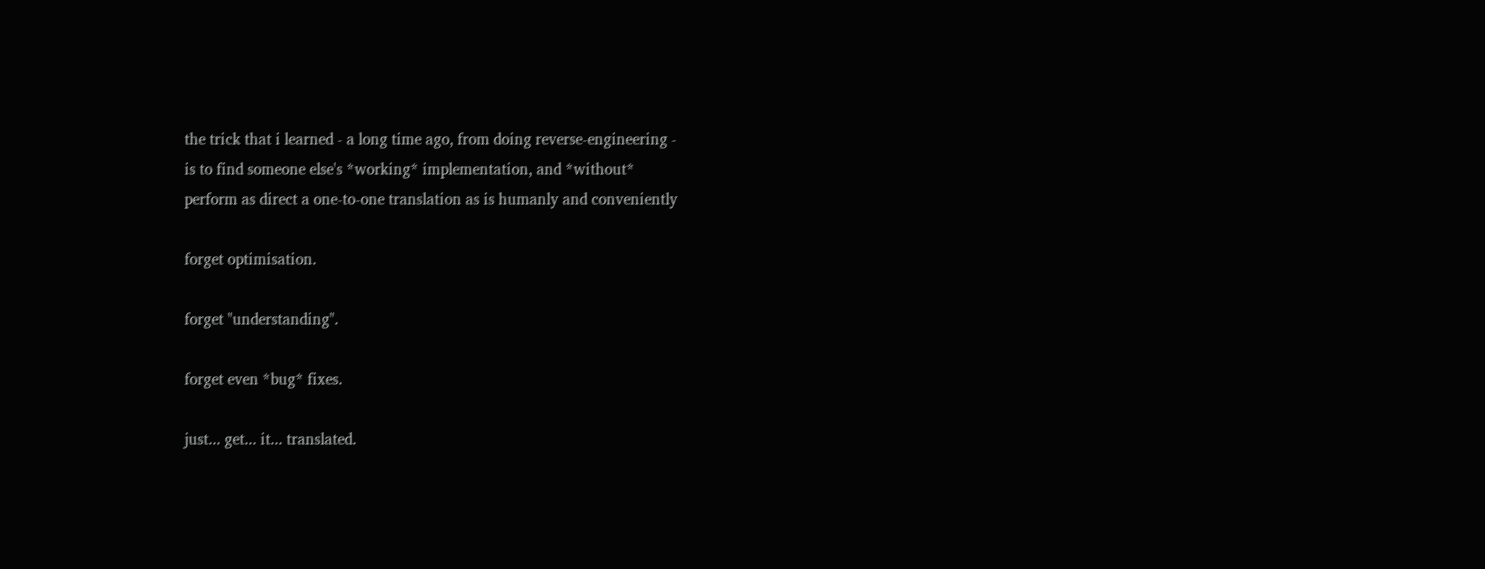the trick that i learned - a long time ago, from doing reverse-engineering -
is to find someone else's *working* implementation, and *without*
perform as direct a one-to-one translation as is humanly and conveniently

forget optimisation.

forget "understanding".

forget even *bug* fixes.

just... get... it... translated.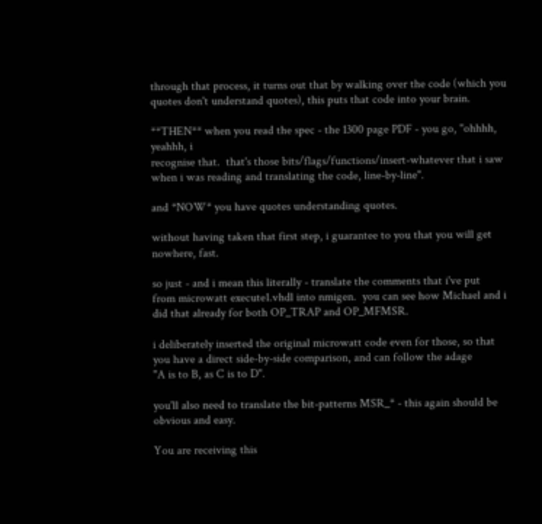through that process, it turns out that by walking over the code (which you
quotes don't understand quotes), this puts that code into your brain.

**THEN** when you read the spec - the 1300 page PDF - you go, "ohhhh, yeahhh, i
recognise that.  that's those bits/flags/functions/insert-whatever that i saw
when i was reading and translating the code, line-by-line".

and *NOW* you have quotes understanding quotes.

without having taken that first step, i guarantee to you that you will get
nowhere, fast.

so just - and i mean this literally - translate the comments that i've put
from microwatt execute1.vhdl into nmigen.  you can see how Michael and i
did that already for both OP_TRAP and OP_MFMSR.

i deliberately inserted the original microwatt code even for those, so that
you have a direct side-by-side comparison, and can follow the adage
"A is to B, as C is to D".

you'll also need to translate the bit-patterns MSR_* - this again should be
obvious and easy.

You are receiving this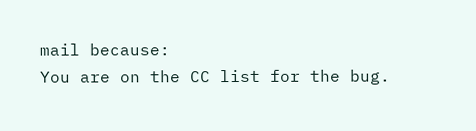mail because:
You are on the CC list for the bug.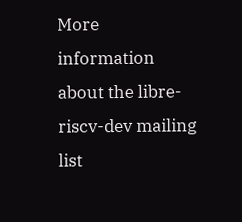More information about the libre-riscv-dev mailing list